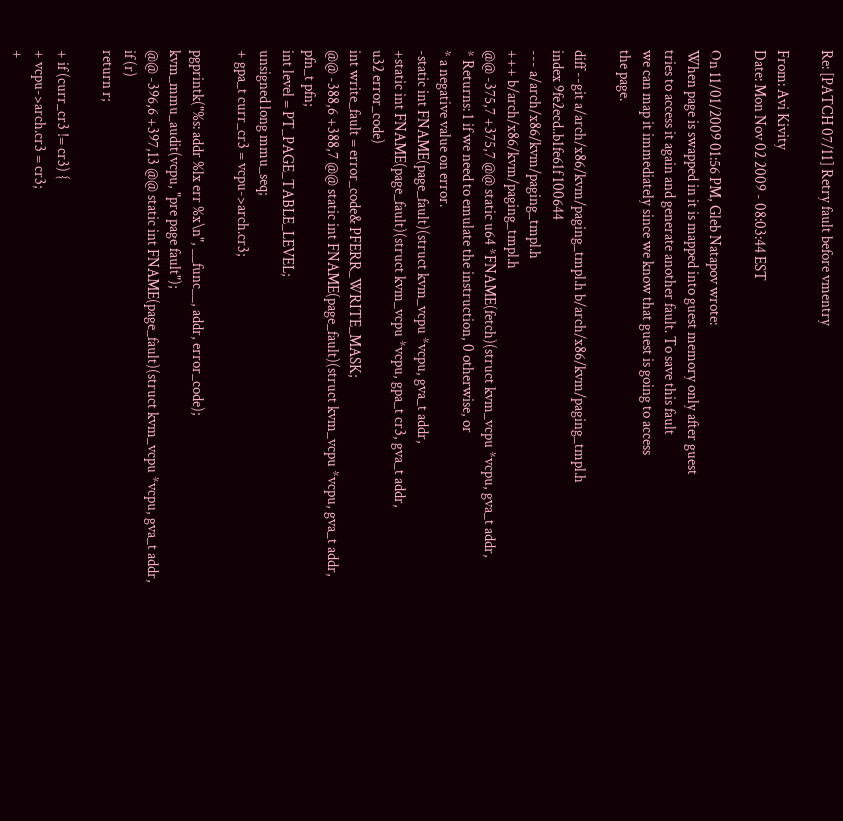Re: [PATCH 07/11] Retry fault before vmentry

From: Avi Kivity
Date: Mon Nov 02 2009 - 08:03:44 EST

On 11/01/2009 01:56 PM, Gleb Natapov wrote:
When page is swapped in it is mapped into guest memory only after guest
tries to access it again and generate another fault. To save this fault
we can map it immediately since we know that guest is going to access
the page.

diff --git a/arch/x86/kvm/paging_tmpl.h b/arch/x86/kvm/paging_tmpl.h
index 9fe2ecd..b1fe61f 100644
--- a/arch/x86/kvm/paging_tmpl.h
+++ b/arch/x86/kvm/paging_tmpl.h
@@ -375,7 +375,7 @@ static u64 *FNAME(fetch)(struct kvm_vcpu *vcpu, gva_t addr,
* Returns: 1 if we need to emulate the instruction, 0 otherwise, or
* a negative value on error.
-static int FNAME(page_fault)(struct kvm_vcpu *vcpu, gva_t addr,
+static int FNAME(page_fault)(struct kvm_vcpu *vcpu, gpa_t cr3, gva_t addr,
u32 error_code)
int write_fault = error_code& PFERR_WRITE_MASK;
@@ -388,6 +388,7 @@ static int FNAME(page_fault)(struct kvm_vcpu *vcpu, gva_t addr,
pfn_t pfn;
int level = PT_PAGE_TABLE_LEVEL;
unsigned long mmu_seq;
+ gpa_t curr_cr3 = vcpu->arch.cr3;

pgprintk("%s: addr %lx err %x\n", __func__, addr, error_code);
kvm_mmu_audit(vcpu, "pre page fault");
@@ -396,6 +397,13 @@ static int FNAME(page_fault)(struct kvm_vcpu *vcpu, gva_t addr,
if (r)
return r;

+ if (curr_cr3 != cr3) {
+ vcpu->arch.cr3 = cr3;
+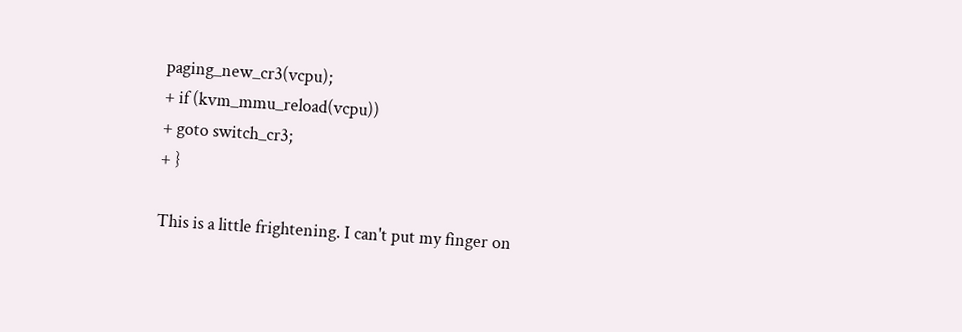paging_new_cr3(vcpu);
+ if (kvm_mmu_reload(vcpu))
+ goto switch_cr3;
+ }

This is a little frightening. I can't put my finger on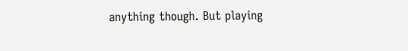anything though. But playing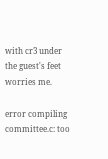with cr3 under the guest's feet worries me.

error compiling committee.c: too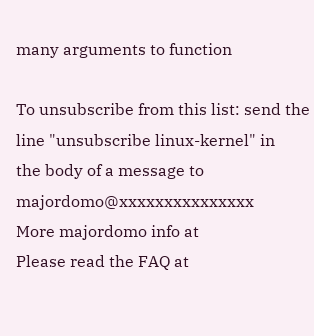many arguments to function

To unsubscribe from this list: send the line "unsubscribe linux-kernel" in
the body of a message to majordomo@xxxxxxxxxxxxxxx
More majordomo info at
Please read the FAQ at